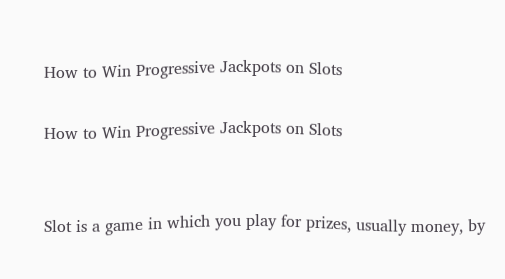How to Win Progressive Jackpots on Slots

How to Win Progressive Jackpots on Slots


Slot is a game in which you play for prizes, usually money, by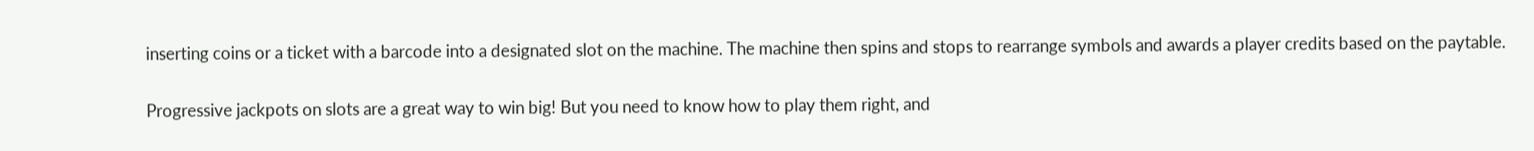inserting coins or a ticket with a barcode into a designated slot on the machine. The machine then spins and stops to rearrange symbols and awards a player credits based on the paytable.

Progressive jackpots on slots are a great way to win big! But you need to know how to play them right, and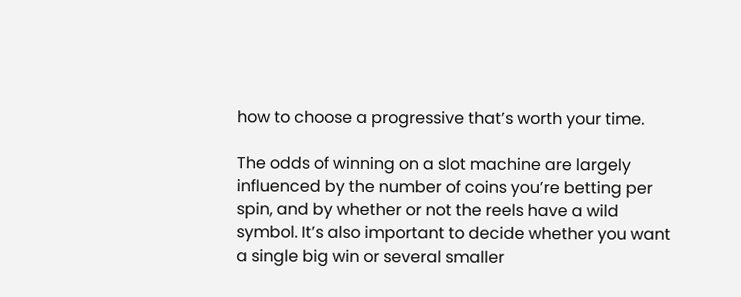how to choose a progressive that’s worth your time.

The odds of winning on a slot machine are largely influenced by the number of coins you’re betting per spin, and by whether or not the reels have a wild symbol. It’s also important to decide whether you want a single big win or several smaller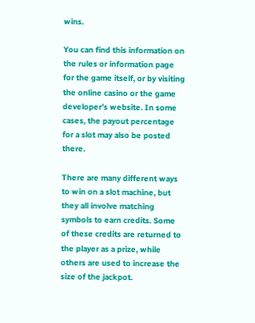wins.

You can find this information on the rules or information page for the game itself, or by visiting the online casino or the game developer’s website. In some cases, the payout percentage for a slot may also be posted there.

There are many different ways to win on a slot machine, but they all involve matching symbols to earn credits. Some of these credits are returned to the player as a prize, while others are used to increase the size of the jackpot.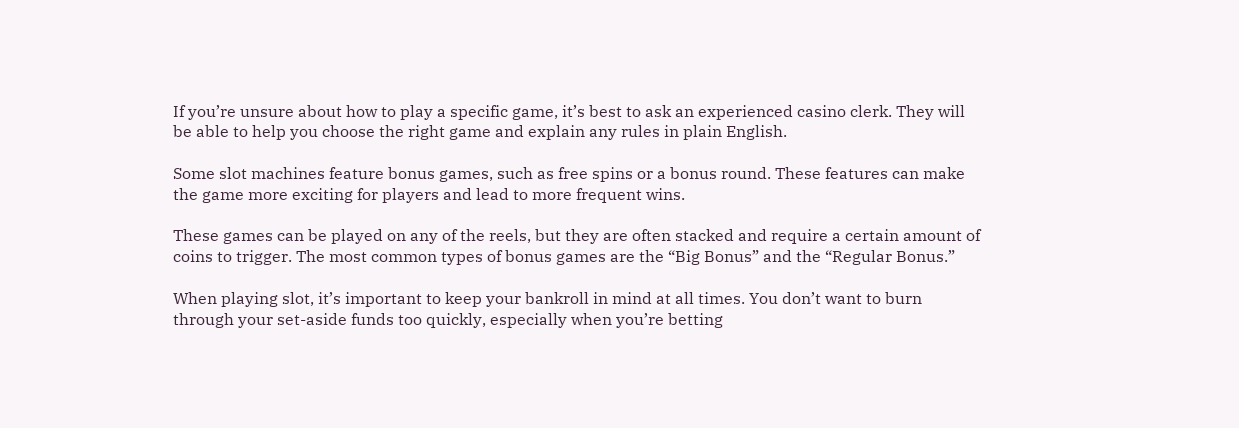If you’re unsure about how to play a specific game, it’s best to ask an experienced casino clerk. They will be able to help you choose the right game and explain any rules in plain English.

Some slot machines feature bonus games, such as free spins or a bonus round. These features can make the game more exciting for players and lead to more frequent wins.

These games can be played on any of the reels, but they are often stacked and require a certain amount of coins to trigger. The most common types of bonus games are the “Big Bonus” and the “Regular Bonus.”

When playing slot, it’s important to keep your bankroll in mind at all times. You don’t want to burn through your set-aside funds too quickly, especially when you’re betting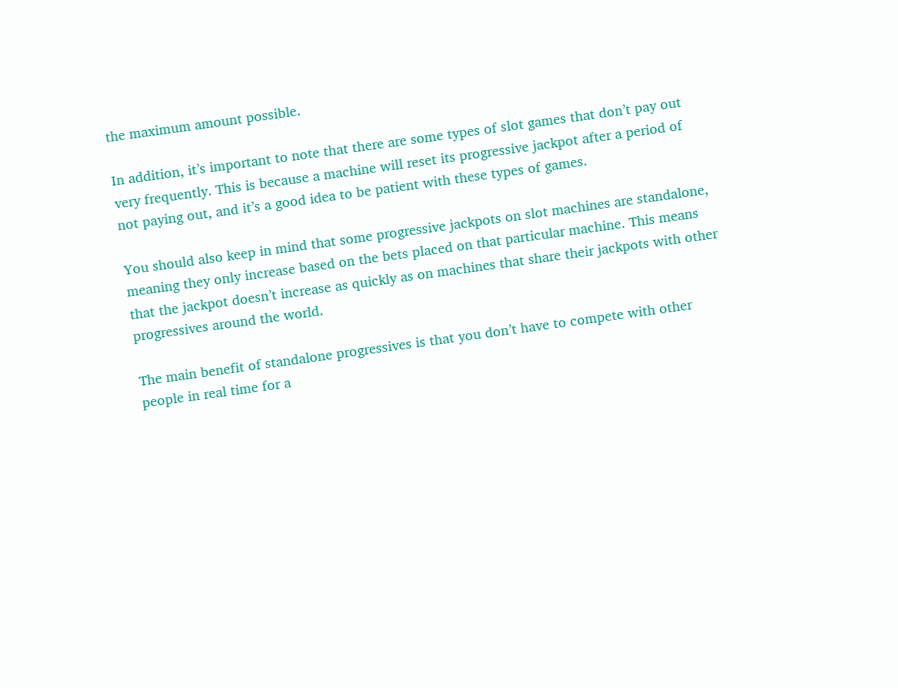the maximum amount possible.

In addition, it’s important to note that there are some types of slot games that don’t pay out very frequently. This is because a machine will reset its progressive jackpot after a period of not paying out, and it’s a good idea to be patient with these types of games.

You should also keep in mind that some progressive jackpots on slot machines are standalone, meaning they only increase based on the bets placed on that particular machine. This means that the jackpot doesn’t increase as quickly as on machines that share their jackpots with other progressives around the world.

The main benefit of standalone progressives is that you don’t have to compete with other people in real time for a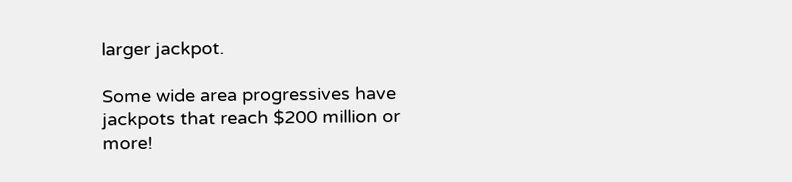larger jackpot.

Some wide area progressives have jackpots that reach $200 million or more!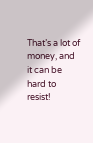That’s a lot of money, and it can be hard to resist!